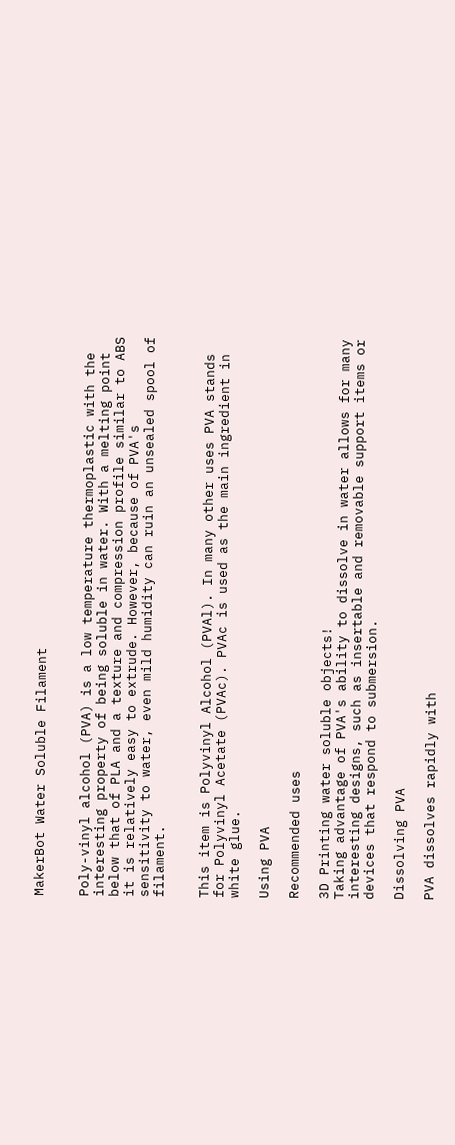MakerBot Water Soluble Filament


Poly-vinyl alcohol (PVA) is a low temperature thermoplastic with the interesting property of being soluble in water. With a melting point below that of PLA and a texture and compression profile similar to ABS it is relatively easy to extrude. However, because of PVA's sensitivity to water, even mild humidity can ruin an unsealed spool of filament.


This item is Polyvinyl Alcohol (PVAl). In many other uses PVA stands for Polyvinyl Acetate (PVAc). PVAc is used as the main ingredient in white glue.

Using PVA

Recommended uses

3D Printing water soluble objects!
Taking advantage of PVA's ability to dissolve in water allows for many interesting designs, such as insertable and removable support items or devices that respond to submersion.

Dissolving PVA

PVA dissolves rapidly with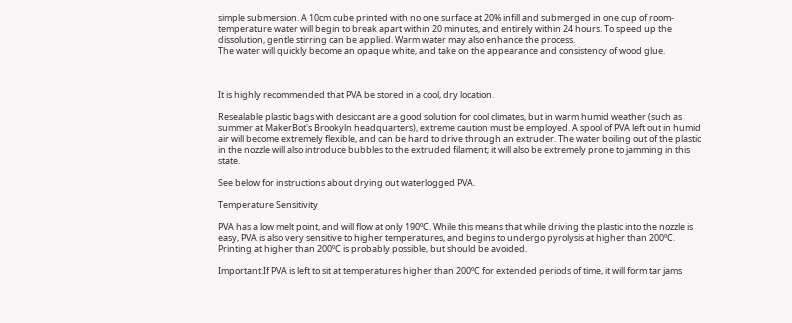simple submersion. A 10cm cube printed with no one surface at 20% infill and submerged in one cup of room-temperature water will begin to break apart within 20 minutes, and entirely within 24 hours. To speed up the dissolution, gentle stirring can be applied. Warm water may also enhance the process.
The water will quickly become an opaque white, and take on the appearance and consistency of wood glue.



It is highly recommended that PVA be stored in a cool, dry location.

Resealable plastic bags with desiccant are a good solution for cool climates, but in warm humid weather (such as summer at MakerBot's Brookyln headquarters), extreme caution must be employed. A spool of PVA left out in humid air will become extremely flexible, and can be hard to drive through an extruder. The water boiling out of the plastic in the nozzle will also introduce bubbles to the extruded filament; it will also be extremely prone to jamming in this state.

See below for instructions about drying out waterlogged PVA.

Temperature Sensitivity

PVA has a low melt point, and will flow at only 190ºC. While this means that while driving the plastic into the nozzle is easy, PVA is also very sensitive to higher temperatures, and begins to undergo pyrolysis at higher than 200ºC.
Printing at higher than 200ºC is probably possible, but should be avoided.

Important:If PVA is left to sit at temperatures higher than 200ºC for extended periods of time, it will form tar jams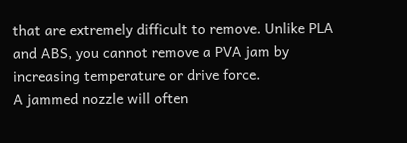that are extremely difficult to remove. Unlike PLA and ABS, you cannot remove a PVA jam by increasing temperature or drive force.
A jammed nozzle will often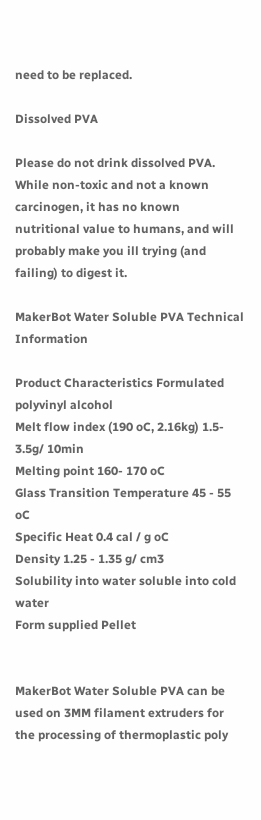need to be replaced.

Dissolved PVA

Please do not drink dissolved PVA. While non-toxic and not a known carcinogen, it has no known nutritional value to humans, and will probably make you ill trying (and failing) to digest it.

MakerBot Water Soluble PVA Technical Information

Product Characteristics Formulated polyvinyl alcohol
Melt flow index (190 oC, 2.16kg) 1.5- 3.5g/ 10min
Melting point 160- 170 oC
Glass Transition Temperature 45 - 55 oC
Specific Heat 0.4 cal / g oC
Density 1.25 - 1.35 g/ cm3
Solubility into water soluble into cold water
Form supplied Pellet


MakerBot Water Soluble PVA can be used on 3MM filament extruders for the processing of thermoplastic poly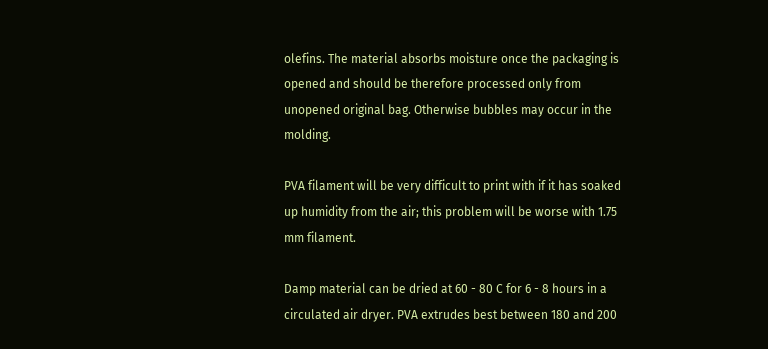olefins. The material absorbs moisture once the packaging is opened and should be therefore processed only from unopened original bag. Otherwise bubbles may occur in the molding.

PVA filament will be very difficult to print with if it has soaked up humidity from the air; this problem will be worse with 1.75 mm filament.

Damp material can be dried at 60 - 80 C for 6 - 8 hours in a circulated air dryer. PVA extrudes best between 180 and 200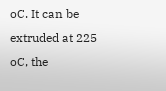oC. It can be extruded at 225 oC, the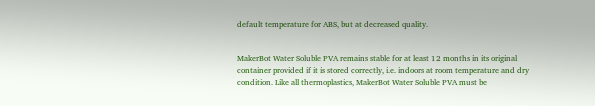default temperature for ABS, but at decreased quality.


MakerBot Water Soluble PVA remains stable for at least 12 months in its original container provided if it is stored correctly, i.e. indoors at room temperature and dry condition. Like all thermoplastics, MakerBot Water Soluble PVA must be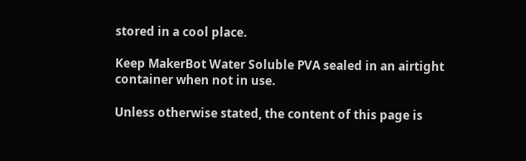stored in a cool place.

Keep MakerBot Water Soluble PVA sealed in an airtight container when not in use.

Unless otherwise stated, the content of this page is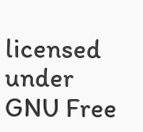licensed under GNU Free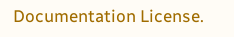Documentation License.